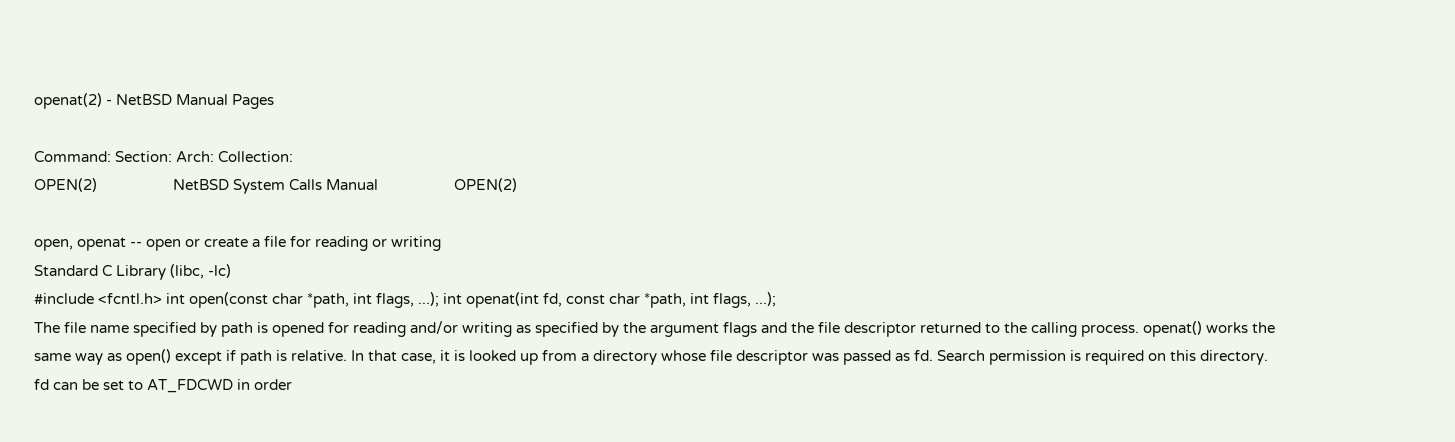openat(2) - NetBSD Manual Pages

Command: Section: Arch: Collection:
OPEN(2)                   NetBSD System Calls Manual                   OPEN(2)

open, openat -- open or create a file for reading or writing
Standard C Library (libc, -lc)
#include <fcntl.h> int open(const char *path, int flags, ...); int openat(int fd, const char *path, int flags, ...);
The file name specified by path is opened for reading and/or writing as specified by the argument flags and the file descriptor returned to the calling process. openat() works the same way as open() except if path is relative. In that case, it is looked up from a directory whose file descriptor was passed as fd. Search permission is required on this directory. fd can be set to AT_FDCWD in order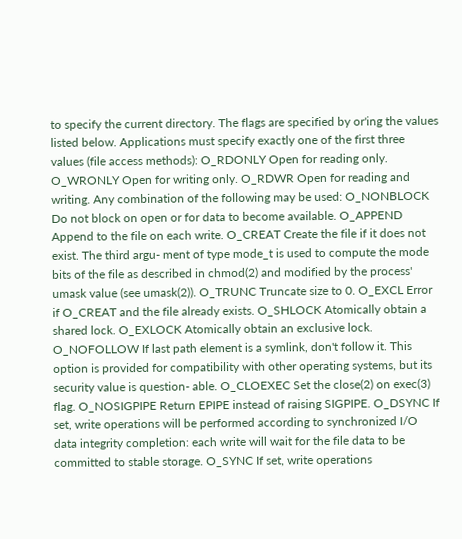to specify the current directory. The flags are specified by or'ing the values listed below. Applications must specify exactly one of the first three values (file access methods): O_RDONLY Open for reading only. O_WRONLY Open for writing only. O_RDWR Open for reading and writing. Any combination of the following may be used: O_NONBLOCK Do not block on open or for data to become available. O_APPEND Append to the file on each write. O_CREAT Create the file if it does not exist. The third argu- ment of type mode_t is used to compute the mode bits of the file as described in chmod(2) and modified by the process' umask value (see umask(2)). O_TRUNC Truncate size to 0. O_EXCL Error if O_CREAT and the file already exists. O_SHLOCK Atomically obtain a shared lock. O_EXLOCK Atomically obtain an exclusive lock. O_NOFOLLOW If last path element is a symlink, don't follow it. This option is provided for compatibility with other operating systems, but its security value is question- able. O_CLOEXEC Set the close(2) on exec(3) flag. O_NOSIGPIPE Return EPIPE instead of raising SIGPIPE. O_DSYNC If set, write operations will be performed according to synchronized I/O data integrity completion: each write will wait for the file data to be committed to stable storage. O_SYNC If set, write operations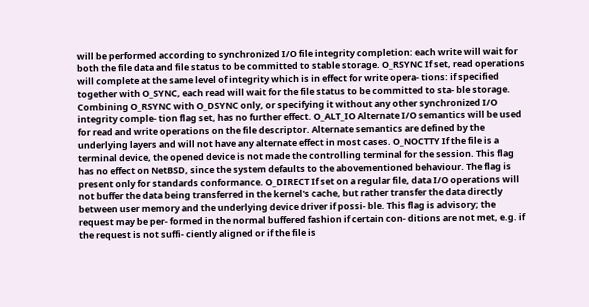will be performed according to synchronized I/O file integrity completion: each write will wait for both the file data and file status to be committed to stable storage. O_RSYNC If set, read operations will complete at the same level of integrity which is in effect for write opera- tions: if specified together with O_SYNC, each read will wait for the file status to be committed to sta- ble storage. Combining O_RSYNC with O_DSYNC only, or specifying it without any other synchronized I/O integrity comple- tion flag set, has no further effect. O_ALT_IO Alternate I/O semantics will be used for read and write operations on the file descriptor. Alternate semantics are defined by the underlying layers and will not have any alternate effect in most cases. O_NOCTTY If the file is a terminal device, the opened device is not made the controlling terminal for the session. This flag has no effect on NetBSD, since the system defaults to the abovementioned behaviour. The flag is present only for standards conformance. O_DIRECT If set on a regular file, data I/O operations will not buffer the data being transferred in the kernel's cache, but rather transfer the data directly between user memory and the underlying device driver if possi- ble. This flag is advisory; the request may be per- formed in the normal buffered fashion if certain con- ditions are not met, e.g. if the request is not suffi- ciently aligned or if the file is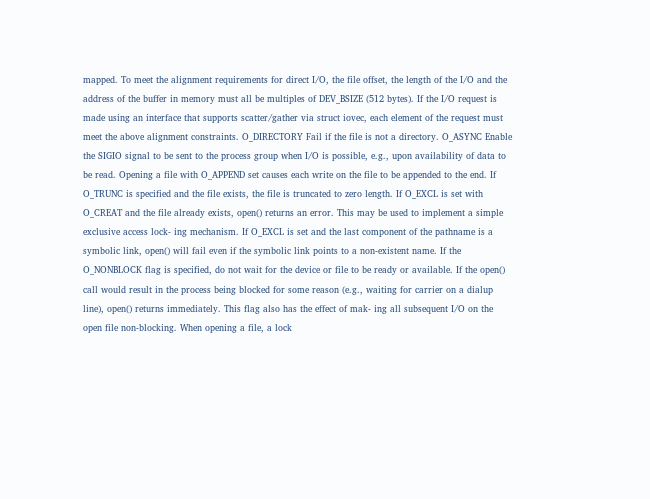mapped. To meet the alignment requirements for direct I/O, the file offset, the length of the I/O and the address of the buffer in memory must all be multiples of DEV_BSIZE (512 bytes). If the I/O request is made using an interface that supports scatter/gather via struct iovec, each element of the request must meet the above alignment constraints. O_DIRECTORY Fail if the file is not a directory. O_ASYNC Enable the SIGIO signal to be sent to the process group when I/O is possible, e.g., upon availability of data to be read. Opening a file with O_APPEND set causes each write on the file to be appended to the end. If O_TRUNC is specified and the file exists, the file is truncated to zero length. If O_EXCL is set with O_CREAT and the file already exists, open() returns an error. This may be used to implement a simple exclusive access lock- ing mechanism. If O_EXCL is set and the last component of the pathname is a symbolic link, open() will fail even if the symbolic link points to a non-existent name. If the O_NONBLOCK flag is specified, do not wait for the device or file to be ready or available. If the open() call would result in the process being blocked for some reason (e.g., waiting for carrier on a dialup line), open() returns immediately. This flag also has the effect of mak- ing all subsequent I/O on the open file non-blocking. When opening a file, a lock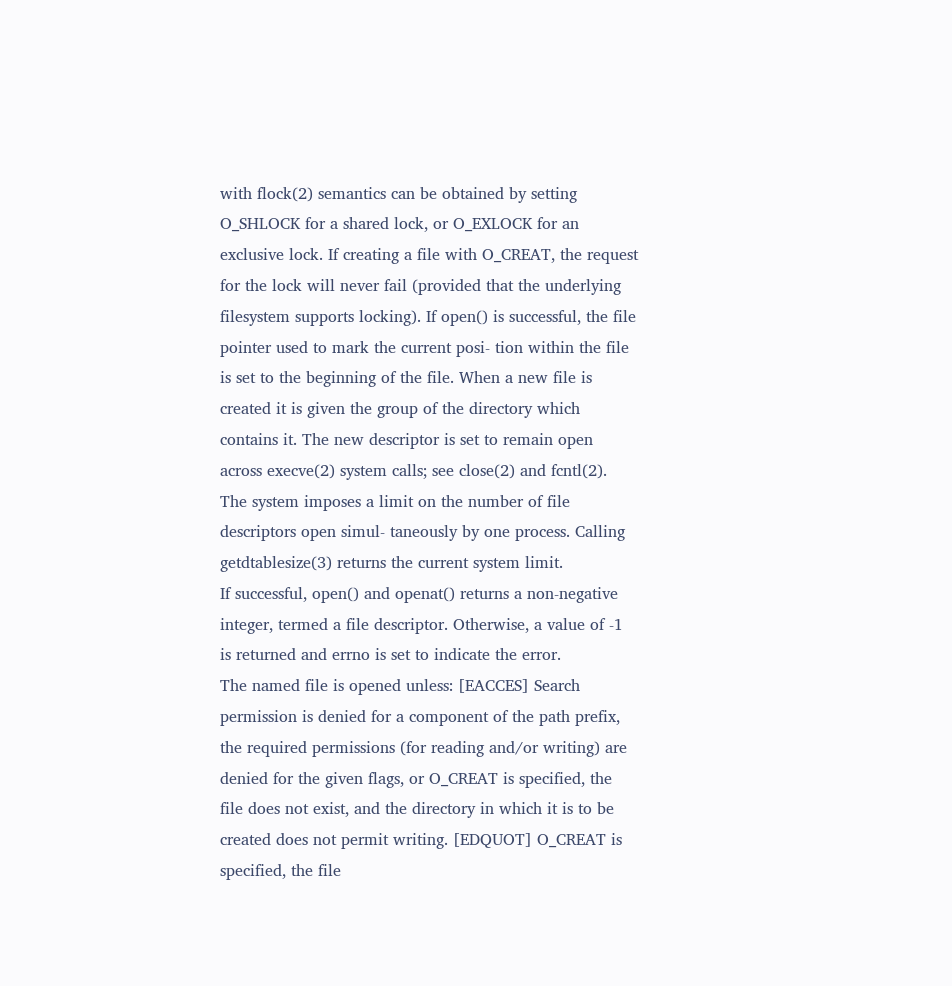with flock(2) semantics can be obtained by setting O_SHLOCK for a shared lock, or O_EXLOCK for an exclusive lock. If creating a file with O_CREAT, the request for the lock will never fail (provided that the underlying filesystem supports locking). If open() is successful, the file pointer used to mark the current posi- tion within the file is set to the beginning of the file. When a new file is created it is given the group of the directory which contains it. The new descriptor is set to remain open across execve(2) system calls; see close(2) and fcntl(2). The system imposes a limit on the number of file descriptors open simul- taneously by one process. Calling getdtablesize(3) returns the current system limit.
If successful, open() and openat() returns a non-negative integer, termed a file descriptor. Otherwise, a value of -1 is returned and errno is set to indicate the error.
The named file is opened unless: [EACCES] Search permission is denied for a component of the path prefix, the required permissions (for reading and/or writing) are denied for the given flags, or O_CREAT is specified, the file does not exist, and the directory in which it is to be created does not permit writing. [EDQUOT] O_CREAT is specified, the file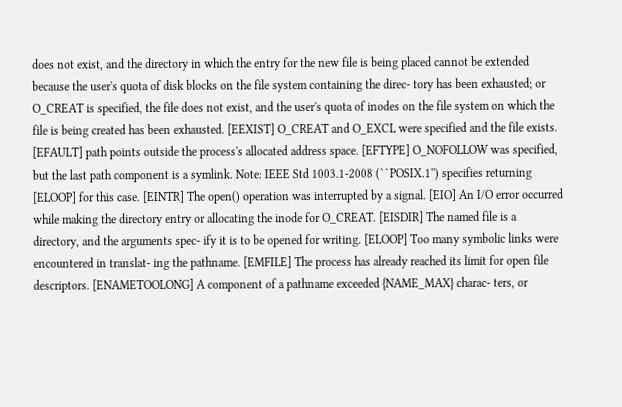does not exist, and the directory in which the entry for the new file is being placed cannot be extended because the user's quota of disk blocks on the file system containing the direc- tory has been exhausted; or O_CREAT is specified, the file does not exist, and the user's quota of inodes on the file system on which the file is being created has been exhausted. [EEXIST] O_CREAT and O_EXCL were specified and the file exists. [EFAULT] path points outside the process's allocated address space. [EFTYPE] O_NOFOLLOW was specified, but the last path component is a symlink. Note: IEEE Std 1003.1-2008 (``POSIX.1'') specifies returning [ELOOP] for this case. [EINTR] The open() operation was interrupted by a signal. [EIO] An I/O error occurred while making the directory entry or allocating the inode for O_CREAT. [EISDIR] The named file is a directory, and the arguments spec- ify it is to be opened for writing. [ELOOP] Too many symbolic links were encountered in translat- ing the pathname. [EMFILE] The process has already reached its limit for open file descriptors. [ENAMETOOLONG] A component of a pathname exceeded {NAME_MAX} charac- ters, or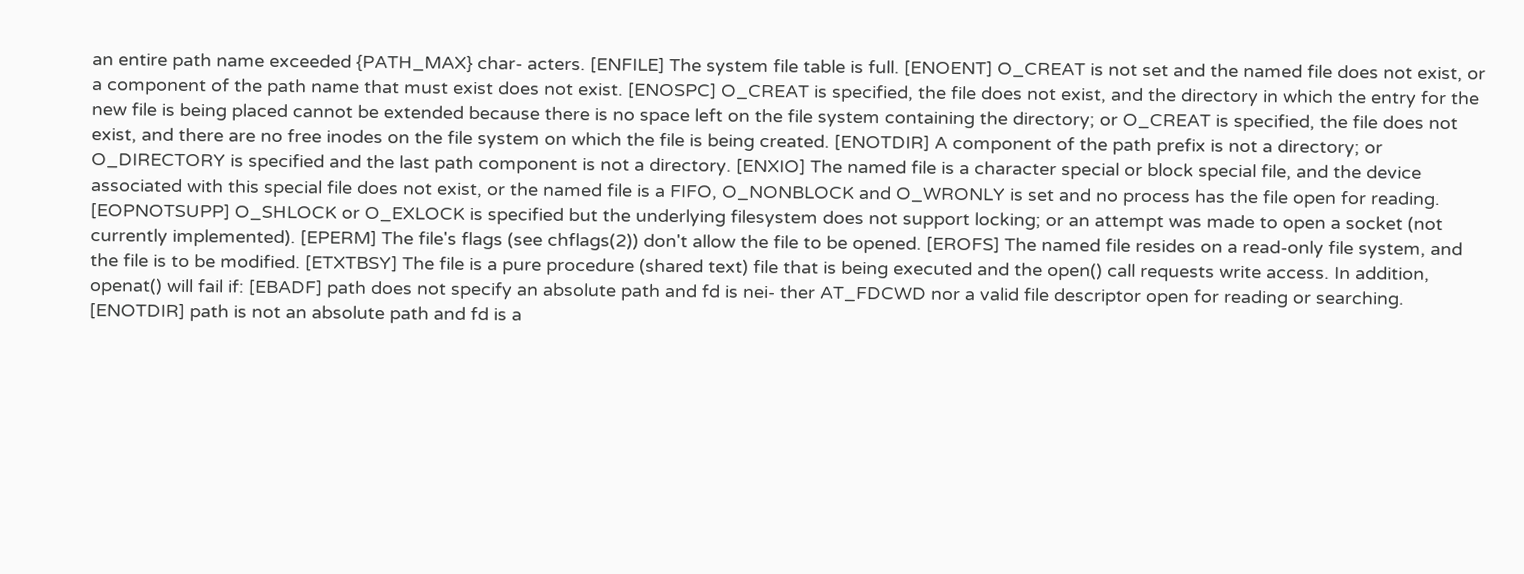an entire path name exceeded {PATH_MAX} char- acters. [ENFILE] The system file table is full. [ENOENT] O_CREAT is not set and the named file does not exist, or a component of the path name that must exist does not exist. [ENOSPC] O_CREAT is specified, the file does not exist, and the directory in which the entry for the new file is being placed cannot be extended because there is no space left on the file system containing the directory; or O_CREAT is specified, the file does not exist, and there are no free inodes on the file system on which the file is being created. [ENOTDIR] A component of the path prefix is not a directory; or O_DIRECTORY is specified and the last path component is not a directory. [ENXIO] The named file is a character special or block special file, and the device associated with this special file does not exist, or the named file is a FIFO, O_NONBLOCK and O_WRONLY is set and no process has the file open for reading. [EOPNOTSUPP] O_SHLOCK or O_EXLOCK is specified but the underlying filesystem does not support locking; or an attempt was made to open a socket (not currently implemented). [EPERM] The file's flags (see chflags(2)) don't allow the file to be opened. [EROFS] The named file resides on a read-only file system, and the file is to be modified. [ETXTBSY] The file is a pure procedure (shared text) file that is being executed and the open() call requests write access. In addition, openat() will fail if: [EBADF] path does not specify an absolute path and fd is nei- ther AT_FDCWD nor a valid file descriptor open for reading or searching. [ENOTDIR] path is not an absolute path and fd is a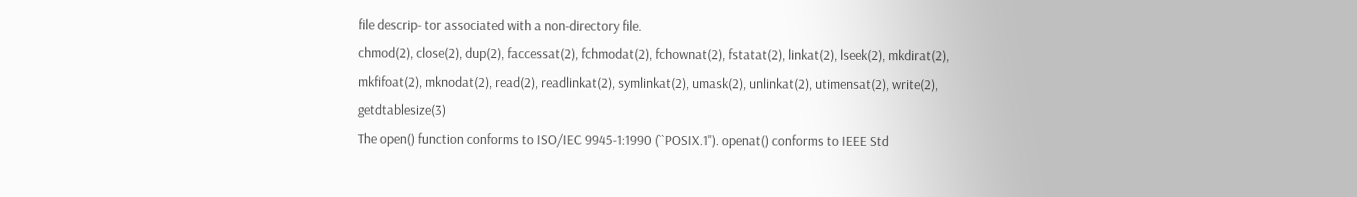file descrip- tor associated with a non-directory file.
chmod(2), close(2), dup(2), faccessat(2), fchmodat(2), fchownat(2), fstatat(2), linkat(2), lseek(2), mkdirat(2), mkfifoat(2), mknodat(2), read(2), readlinkat(2), symlinkat(2), umask(2), unlinkat(2), utimensat(2), write(2), getdtablesize(3)
The open() function conforms to ISO/IEC 9945-1:1990 (``POSIX.1''). openat() conforms to IEEE Std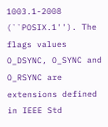1003.1-2008 (``POSIX.1''). The flags values O_DSYNC, O_SYNC and O_RSYNC are extensions defined in IEEE Std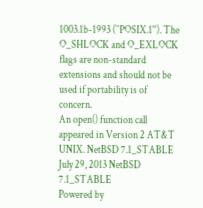1003.1b-1993 (``POSIX.1''). The O_SHLOCK and O_EXLOCK flags are non-standard extensions and should not be used if portability is of concern.
An open() function call appeared in Version 2 AT&T UNIX. NetBSD 7.1_STABLE July 29, 2013 NetBSD 7.1_STABLE
Powered by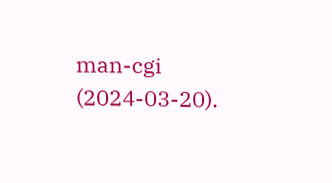man-cgi (2024-03-20).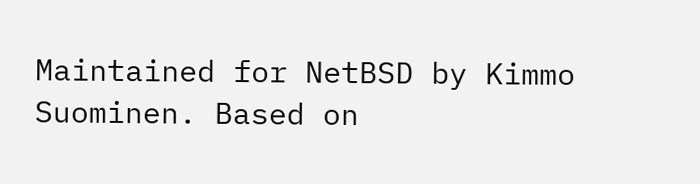Maintained for NetBSD by Kimmo Suominen. Based on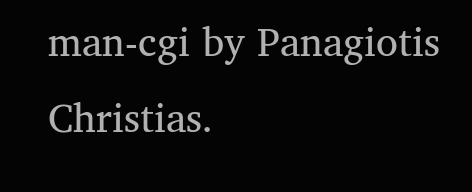man-cgi by Panagiotis Christias.